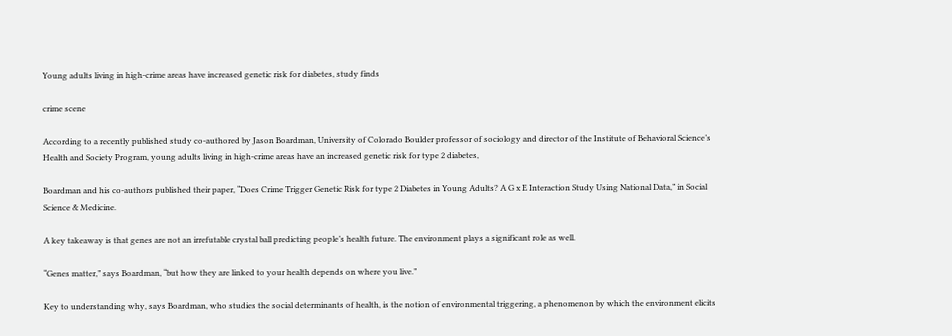Young adults living in high-crime areas have increased genetic risk for diabetes, study finds

crime scene

According to a recently published study co-authored by Jason Boardman, University of Colorado Boulder professor of sociology and director of the Institute of Behavioral Science’s Health and Society Program, young adults living in high-crime areas have an increased genetic risk for type 2 diabetes,

Boardman and his co-authors published their paper, “Does Crime Trigger Genetic Risk for type 2 Diabetes in Young Adults? A G x E Interaction Study Using National Data,” in Social Science & Medicine.

A key takeaway is that genes are not an irrefutable crystal ball predicting people’s health future. The environment plays a significant role as well.

“Genes matter,” says Boardman, “but how they are linked to your health depends on where you live.”

Key to understanding why, says Boardman, who studies the social determinants of health, is the notion of environmental triggering, a phenomenon by which the environment elicits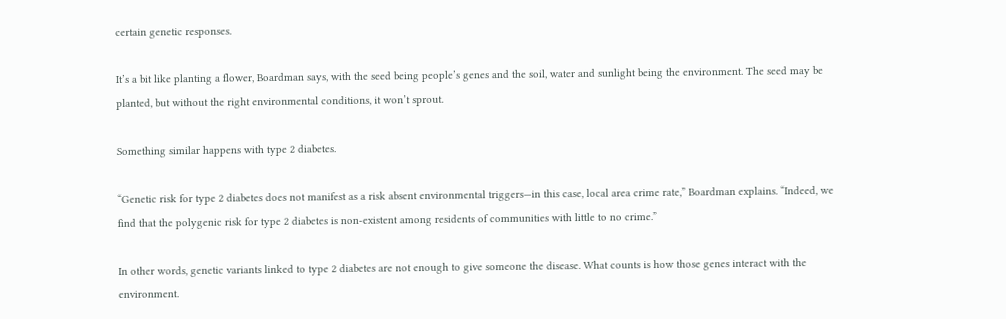certain genetic responses.

It’s a bit like planting a flower, Boardman says, with the seed being people’s genes and the soil, water and sunlight being the environment. The seed may be planted, but without the right environmental conditions, it won’t sprout.

Something similar happens with type 2 diabetes.

“Genetic risk for type 2 diabetes does not manifest as a risk absent environmental triggers—in this case, local area crime rate,” Boardman explains. “Indeed, we find that the polygenic risk for type 2 diabetes is non-existent among residents of communities with little to no crime.”

In other words, genetic variants linked to type 2 diabetes are not enough to give someone the disease. What counts is how those genes interact with the environment.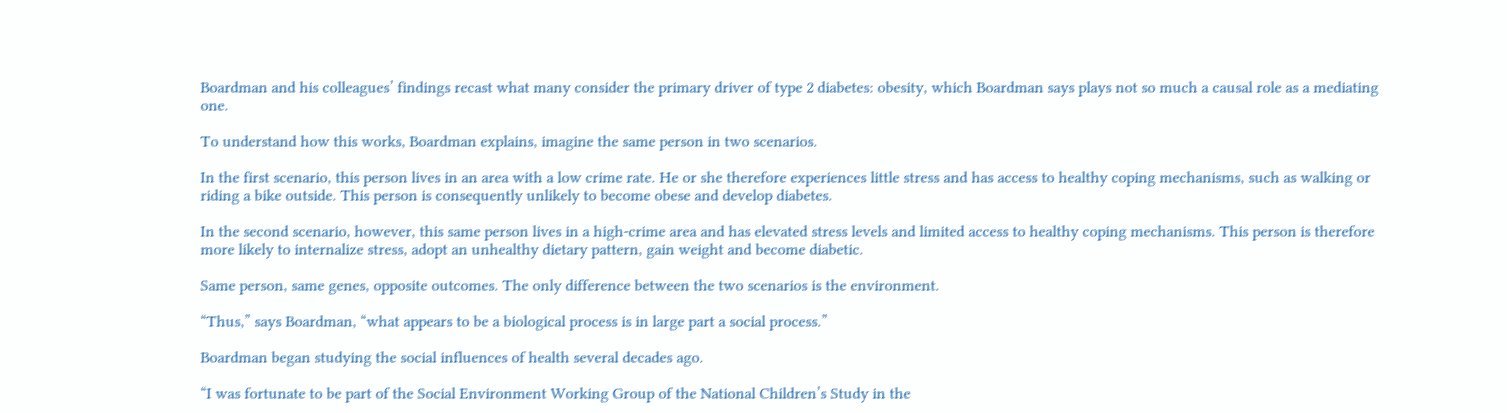Boardman and his colleagues’ findings recast what many consider the primary driver of type 2 diabetes: obesity, which Boardman says plays not so much a causal role as a mediating one.

To understand how this works, Boardman explains, imagine the same person in two scenarios.

In the first scenario, this person lives in an area with a low crime rate. He or she therefore experiences little stress and has access to healthy coping mechanisms, such as walking or riding a bike outside. This person is consequently unlikely to become obese and develop diabetes.

In the second scenario, however, this same person lives in a high-crime area and has elevated stress levels and limited access to healthy coping mechanisms. This person is therefore more likely to internalize stress, adopt an unhealthy dietary pattern, gain weight and become diabetic.

Same person, same genes, opposite outcomes. The only difference between the two scenarios is the environment.

“Thus,” says Boardman, “what appears to be a biological process is in large part a social process.”

Boardman began studying the social influences of health several decades ago.

“I was fortunate to be part of the Social Environment Working Group of the National Children’s Study in the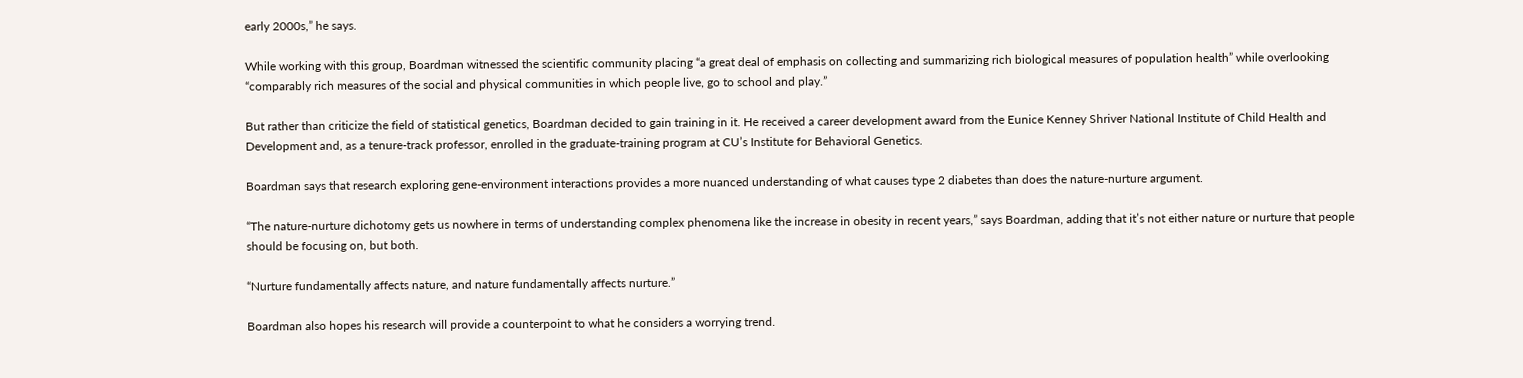early 2000s,” he says.

While working with this group, Boardman witnessed the scientific community placing “a great deal of emphasis on collecting and summarizing rich biological measures of population health” while overlooking “comparably rich measures of the social and physical communities in which people live, go to school and play.”

But rather than criticize the field of statistical genetics, Boardman decided to gain training in it. He received a career development award from the Eunice Kenney Shriver National Institute of Child Health and Development and, as a tenure-track professor, enrolled in the graduate-training program at CU’s Institute for Behavioral Genetics.

Boardman says that research exploring gene-environment interactions provides a more nuanced understanding of what causes type 2 diabetes than does the nature-nurture argument.

“The nature-nurture dichotomy gets us nowhere in terms of understanding complex phenomena like the increase in obesity in recent years,” says Boardman, adding that it’s not either nature or nurture that people should be focusing on, but both.

“Nurture fundamentally affects nature, and nature fundamentally affects nurture.”

Boardman also hopes his research will provide a counterpoint to what he considers a worrying trend.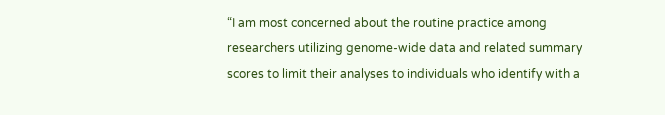“I am most concerned about the routine practice among researchers utilizing genome-wide data and related summary scores to limit their analyses to individuals who identify with a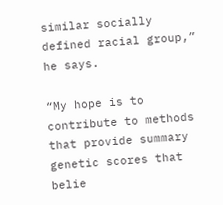similar socially defined racial group,” he says.

“My hope is to contribute to methods that provide summary genetic scores that belie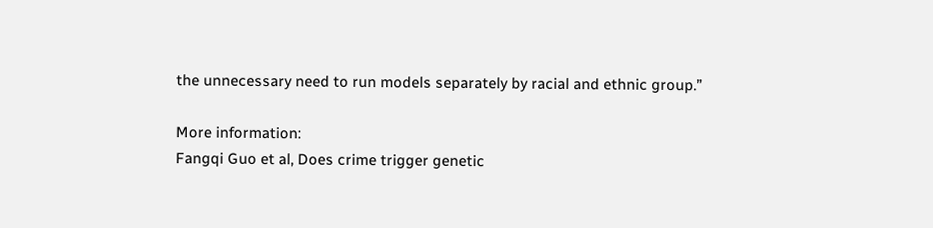the unnecessary need to run models separately by racial and ethnic group.”

More information:
Fangqi Guo et al, Does crime trigger genetic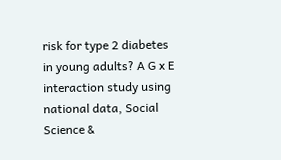risk for type 2 diabetes in young adults? A G x E interaction study using national data, Social Science &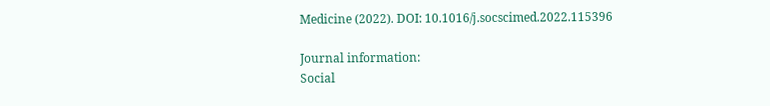Medicine (2022). DOI: 10.1016/j.socscimed.2022.115396

Journal information:
Social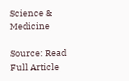Science & Medicine

Source: Read Full Article